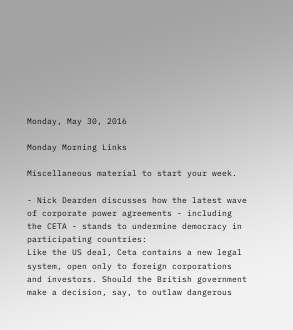Monday, May 30, 2016

Monday Morning Links

Miscellaneous material to start your week.

- Nick Dearden discusses how the latest wave of corporate power agreements - including the CETA - stands to undermine democracy in participating countries:
Like the US deal, Ceta contains a new legal system, open only to foreign corporations and investors. Should the British government make a decision, say, to outlaw dangerous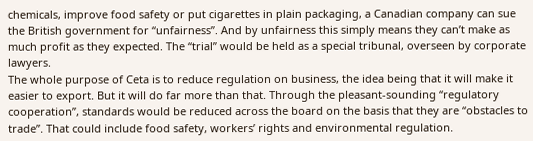chemicals, improve food safety or put cigarettes in plain packaging, a Canadian company can sue the British government for “unfairness”. And by unfairness this simply means they can’t make as much profit as they expected. The “trial” would be held as a special tribunal, overseen by corporate lawyers.
The whole purpose of Ceta is to reduce regulation on business, the idea being that it will make it easier to export. But it will do far more than that. Through the pleasant-sounding “regulatory cooperation”, standards would be reduced across the board on the basis that they are “obstacles to trade”. That could include food safety, workers’ rights and environmental regulation.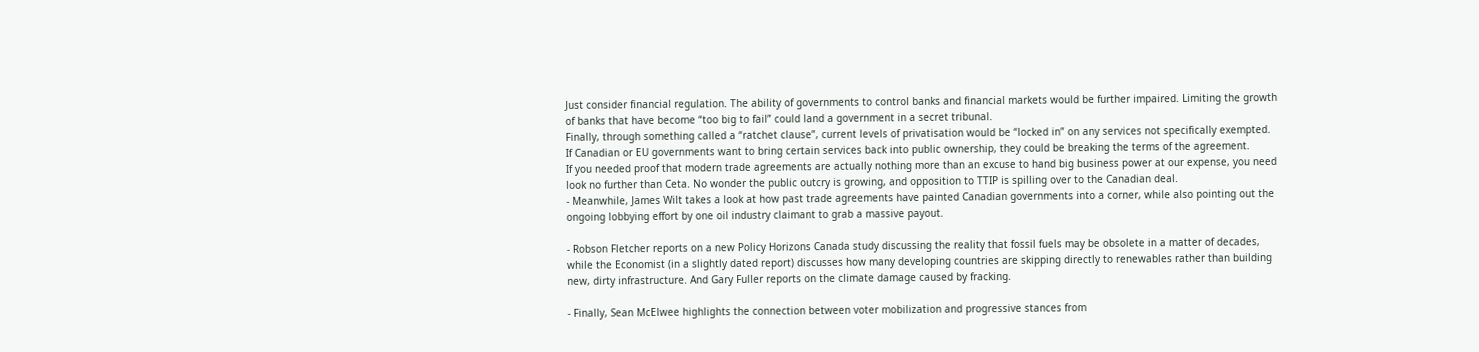Just consider financial regulation. The ability of governments to control banks and financial markets would be further impaired. Limiting the growth of banks that have become “too big to fail” could land a government in a secret tribunal.
Finally, through something called a “ratchet clause”, current levels of privatisation would be “locked in” on any services not specifically exempted. If Canadian or EU governments want to bring certain services back into public ownership, they could be breaking the terms of the agreement.
If you needed proof that modern trade agreements are actually nothing more than an excuse to hand big business power at our expense, you need look no further than Ceta. No wonder the public outcry is growing, and opposition to TTIP is spilling over to the Canadian deal.
- Meanwhile, James Wilt takes a look at how past trade agreements have painted Canadian governments into a corner, while also pointing out the ongoing lobbying effort by one oil industry claimant to grab a massive payout.

- Robson Fletcher reports on a new Policy Horizons Canada study discussing the reality that fossil fuels may be obsolete in a matter of decades, while the Economist (in a slightly dated report) discusses how many developing countries are skipping directly to renewables rather than building new, dirty infrastructure. And Gary Fuller reports on the climate damage caused by fracking.

- Finally, Sean McElwee highlights the connection between voter mobilization and progressive stances from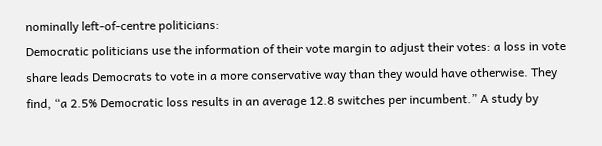nominally left-of-centre politicians:
Democratic politicians use the information of their vote margin to adjust their votes: a loss in vote share leads Democrats to vote in a more conservative way than they would have otherwise. They find, “a 2.5% Democratic loss results in an average 12.8 switches per incumbent.” A study by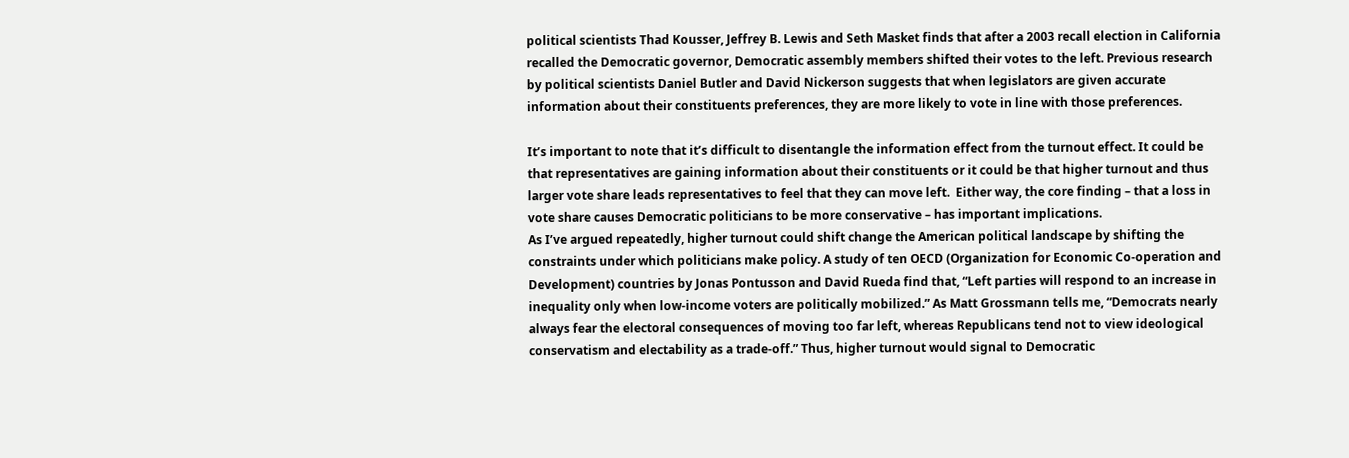political scientists Thad Kousser, Jeffrey B. Lewis and Seth Masket finds that after a 2003 recall election in California recalled the Democratic governor, Democratic assembly members shifted their votes to the left. Previous research by political scientists Daniel Butler and David Nickerson suggests that when legislators are given accurate information about their constituents preferences, they are more likely to vote in line with those preferences.

It’s important to note that it’s difficult to disentangle the information effect from the turnout effect. It could be that representatives are gaining information about their constituents or it could be that higher turnout and thus larger vote share leads representatives to feel that they can move left.  Either way, the core finding – that a loss in vote share causes Democratic politicians to be more conservative – has important implications.
As I’ve argued repeatedly, higher turnout could shift change the American political landscape by shifting the constraints under which politicians make policy. A study of ten OECD (Organization for Economic Co-operation and Development) countries by Jonas Pontusson and David Rueda find that, “Left parties will respond to an increase in inequality only when low-income voters are politically mobilized.” As Matt Grossmann tells me, “Democrats nearly always fear the electoral consequences of moving too far left, whereas Republicans tend not to view ideological conservatism and electability as a trade-off.” Thus, higher turnout would signal to Democratic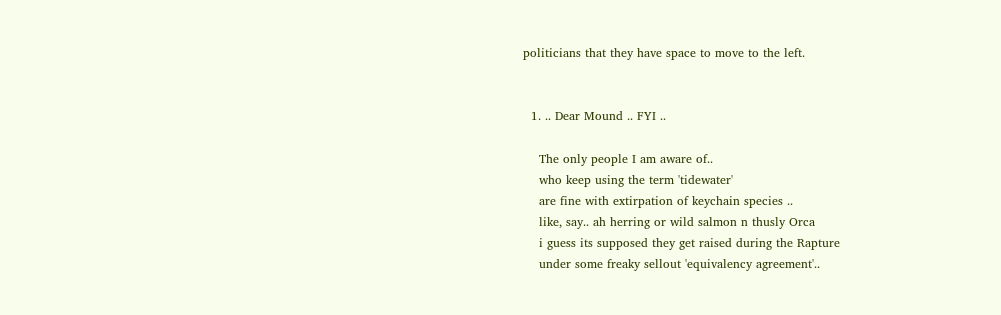politicians that they have space to move to the left.


  1. .. Dear Mound .. FYI ..

    The only people I am aware of..
    who keep using the term 'tidewater'
    are fine with extirpation of keychain species ..
    like, say.. ah herring or wild salmon n thusly Orca
    i guess its supposed they get raised during the Rapture
    under some freaky sellout 'equivalency agreement'..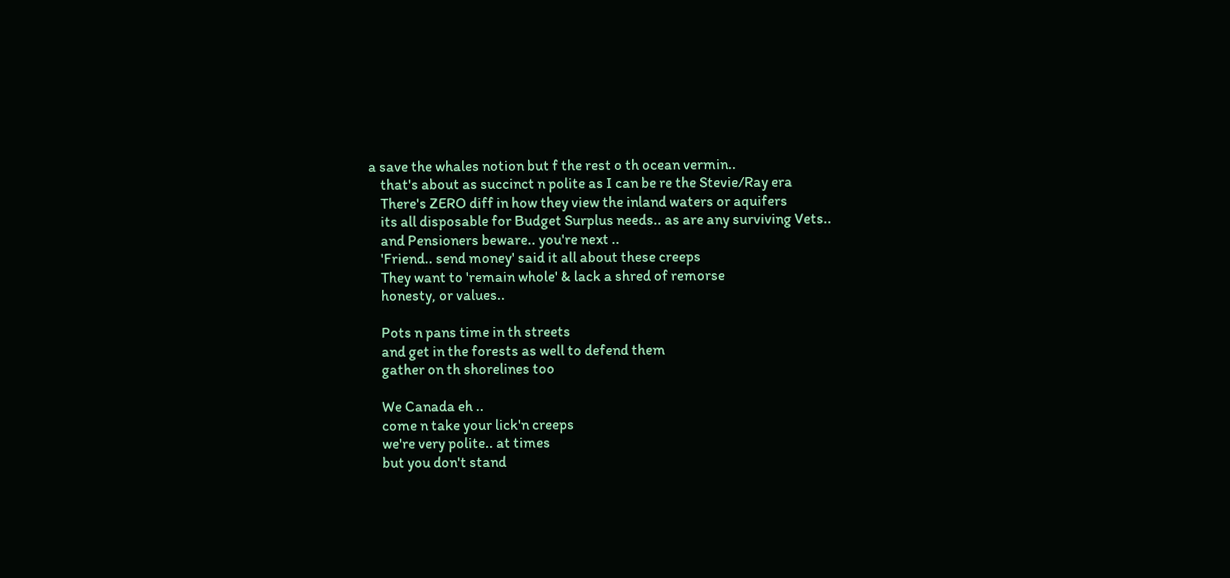a save the whales notion but f the rest o th ocean vermin..
    that's about as succinct n polite as I can be re the Stevie/Ray era
    There's ZERO diff in how they view the inland waters or aquifers
    its all disposable for Budget Surplus needs.. as are any surviving Vets..
    and Pensioners beware.. you're next ..
    'Friend.. send money' said it all about these creeps
    They want to 'remain whole' & lack a shred of remorse
    honesty, or values..

    Pots n pans time in th streets
    and get in the forests as well to defend them
    gather on th shorelines too

    We Canada eh ..
    come n take your lick'n creeps
    we're very polite.. at times
    but you don't stand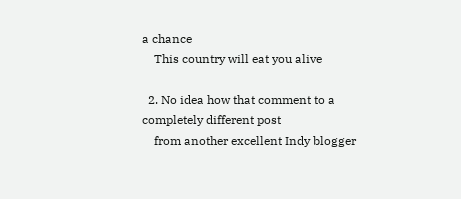a chance
    This country will eat you alive

  2. No idea how that comment to a completely different post
    from another excellent Indy blogger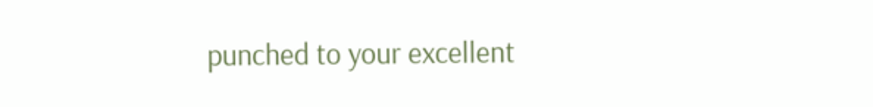punched to your excellent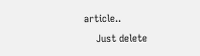article..
    Just delete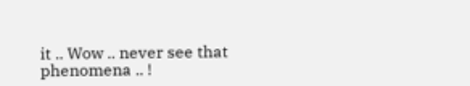it .. Wow .. never see that phenomena .. !